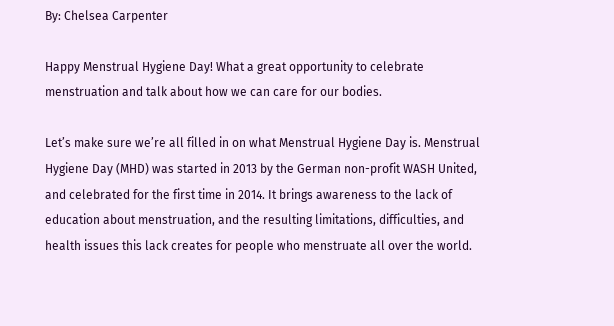By: Chelsea Carpenter

Happy Menstrual Hygiene Day! What a great opportunity to celebrate menstruation and talk about how we can care for our bodies.

Let’s make sure we’re all filled in on what Menstrual Hygiene Day is. Menstrual Hygiene Day (MHD) was started in 2013 by the German non-profit WASH United, and celebrated for the first time in 2014. It brings awareness to the lack of education about menstruation, and the resulting limitations, difficulties, and health issues this lack creates for people who menstruate all over the world.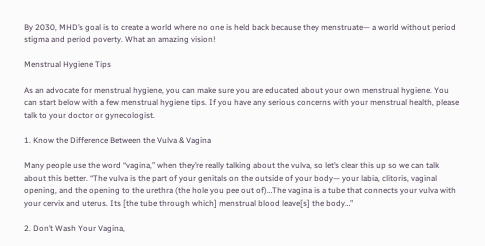By 2030, MHD’s goal is to create a world where no one is held back because they menstruate— a world without period stigma and period poverty. What an amazing vision!

Menstrual Hygiene Tips

As an advocate for menstrual hygiene, you can make sure you are educated about your own menstrual hygiene. You can start below with a few menstrual hygiene tips. If you have any serious concerns with your menstrual health, please talk to your doctor or gynecologist.

1. Know the Difference Between the Vulva & Vagina

Many people use the word “vagina,” when they’re really talking about the vulva, so let’s clear this up so we can talk about this better. “The vulva is the part of your genitals on the outside of your body— your labia, clitoris, vaginal opening, and the opening to the urethra (the hole you pee out of)…The vagina is a tube that connects your vulva with your cervix and uterus. Its [the tube through which] menstrual blood leave[s] the body…”

2. Don’t Wash Your Vagina,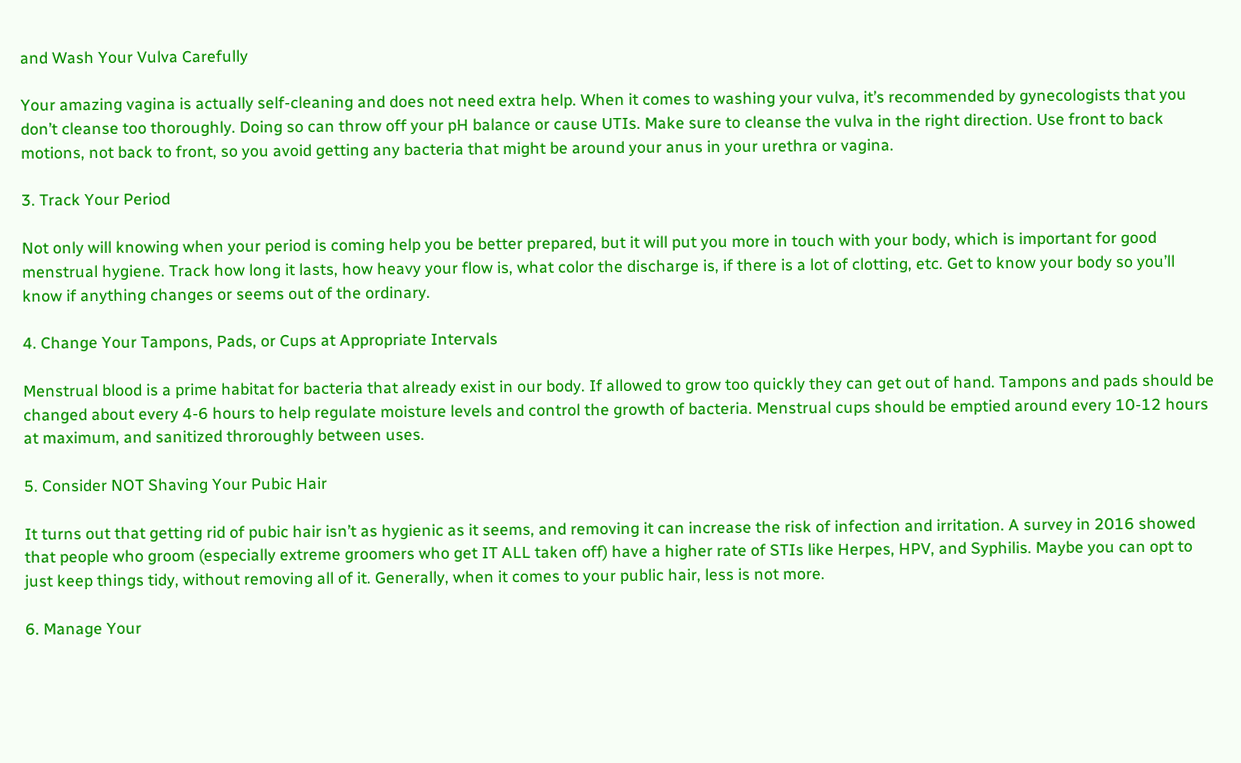and Wash Your Vulva Carefully

Your amazing vagina is actually self-cleaning and does not need extra help. When it comes to washing your vulva, it’s recommended by gynecologists that you don’t cleanse too thoroughly. Doing so can throw off your pH balance or cause UTIs. Make sure to cleanse the vulva in the right direction. Use front to back motions, not back to front, so you avoid getting any bacteria that might be around your anus in your urethra or vagina.

3. Track Your Period

Not only will knowing when your period is coming help you be better prepared, but it will put you more in touch with your body, which is important for good menstrual hygiene. Track how long it lasts, how heavy your flow is, what color the discharge is, if there is a lot of clotting, etc. Get to know your body so you’ll know if anything changes or seems out of the ordinary.

4. Change Your Tampons, Pads, or Cups at Appropriate Intervals

Menstrual blood is a prime habitat for bacteria that already exist in our body. If allowed to grow too quickly they can get out of hand. Tampons and pads should be changed about every 4-6 hours to help regulate moisture levels and control the growth of bacteria. Menstrual cups should be emptied around every 10-12 hours at maximum, and sanitized throroughly between uses.

5. Consider NOT Shaving Your Pubic Hair

It turns out that getting rid of pubic hair isn’t as hygienic as it seems, and removing it can increase the risk of infection and irritation. A survey in 2016 showed that people who groom (especially extreme groomers who get IT ALL taken off) have a higher rate of STIs like Herpes, HPV, and Syphilis. Maybe you can opt to just keep things tidy, without removing all of it. Generally, when it comes to your public hair, less is not more.

6. Manage Your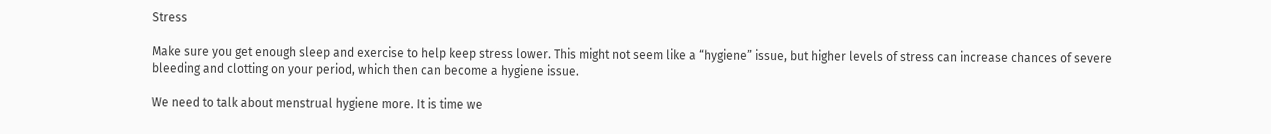Stress

Make sure you get enough sleep and exercise to help keep stress lower. This might not seem like a “hygiene” issue, but higher levels of stress can increase chances of severe bleeding and clotting on your period, which then can become a hygiene issue.

We need to talk about menstrual hygiene more. It is time we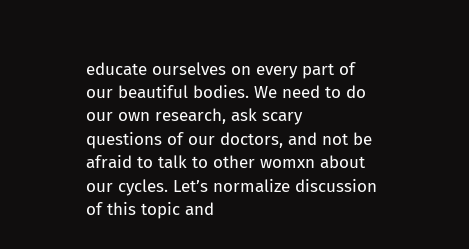educate ourselves on every part of our beautiful bodies. We need to do our own research, ask scary questions of our doctors, and not be afraid to talk to other womxn about our cycles. Let’s normalize discussion of this topic and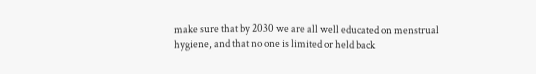make sure that by 2030 we are all well educated on menstrual hygiene, and that no one is limited or held back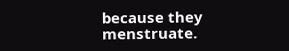because they menstruate.